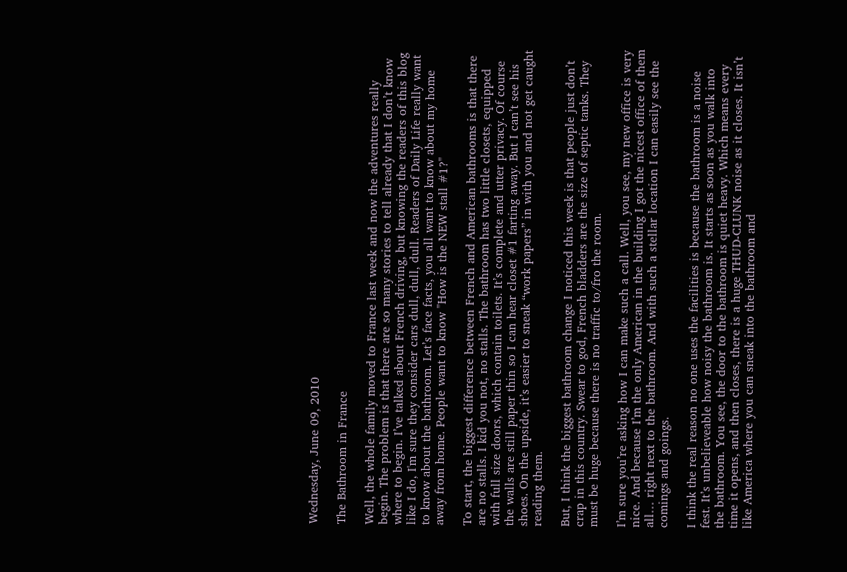Wednesday, June 09, 2010

The Bathroom in France

Well, the whole family moved to France last week and now the adventures really begin. The problem is that there are so many stories to tell already that I don’t know where to begin. I’ve talked about French driving, but knowing the readers of this blog like I do, I'm sure they consider cars dull, dull, dull. Readers of Daily Life really want to know about the bathroom. Let’s face facts, you all want to know about my home away from home. People want to know "How is the NEW stall #1?"

To start, the biggest difference between French and American bathrooms is that there are no stalls. I kid you not, no stalls. The bathroom has two little closets, equipped with full size doors, which contain toilets. It’s complete and utter privacy. Of course the walls are still paper thin so I can hear closet #1 farting away. But I can’t see his shoes. On the upside, it’s easier to sneak “work papers” in with you and not get caught reading them.

But, I think the biggest bathroom change I noticed this week is that people just don’t crap in this country. Swear to god, French bladders are the size of septic tanks. They must be huge because there is no traffic to/fro the room.

I’m sure you’re asking how I can make such a call. Well, you see, my new office is very nice. And because I’m the only American in the building I got the nicest office of them all… right next to the bathroom. And with such a stellar location I can easily see the comings and goings.

I think the real reason no one uses the facilities is because the bathroom is a noise fest. It’s unbelieveable how noisy the bathroom is. It starts as soon as you walk into the bathroom. You see, the door to the bathroom is quiet heavy. Which means every time it opens, and then closes, there is a huge THUD-CLUNK noise as it closes. It isn’t like America where you can sneak into the bathroom and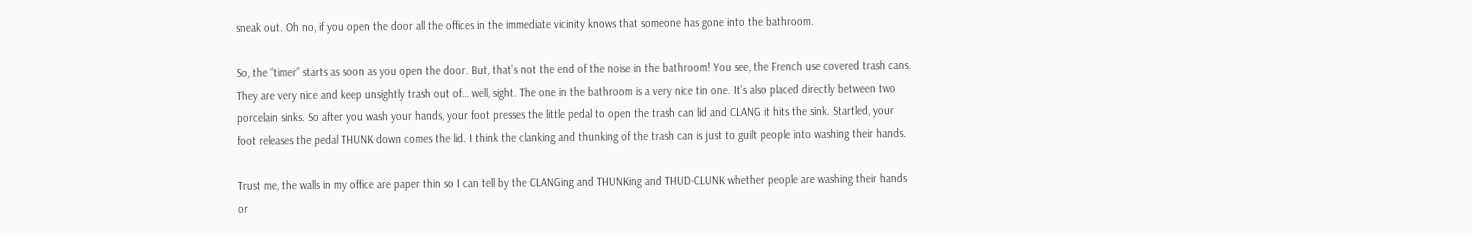sneak out. Oh no, if you open the door all the offices in the immediate vicinity knows that someone has gone into the bathroom.

So, the “timer” starts as soon as you open the door. But, that’s not the end of the noise in the bathroom! You see, the French use covered trash cans. They are very nice and keep unsightly trash out of… well, sight. The one in the bathroom is a very nice tin one. It’s also placed directly between two porcelain sinks. So after you wash your hands, your foot presses the little pedal to open the trash can lid and CLANG it hits the sink. Startled, your foot releases the pedal THUNK down comes the lid. I think the clanking and thunking of the trash can is just to guilt people into washing their hands.

Trust me, the walls in my office are paper thin so I can tell by the CLANGing and THUNKing and THUD-CLUNK whether people are washing their hands or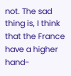not. The sad thing is, I think that the France have a higher hand-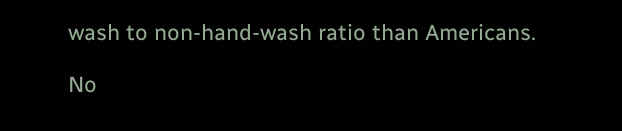wash to non-hand-wash ratio than Americans.

No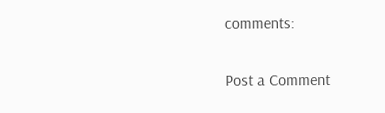comments:

Post a Comment